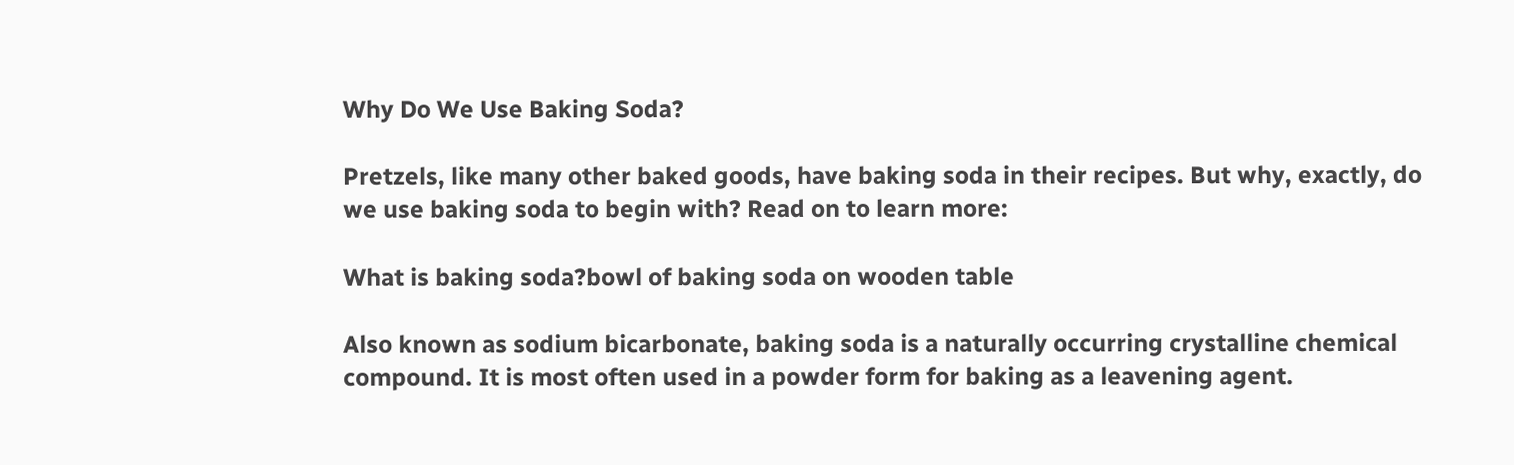Why Do We Use Baking Soda?

Pretzels, like many other baked goods, have baking soda in their recipes. But why, exactly, do we use baking soda to begin with? Read on to learn more:

What is baking soda?bowl of baking soda on wooden table

Also known as sodium bicarbonate, baking soda is a naturally occurring crystalline chemical compound. It is most often used in a powder form for baking as a leavening agent.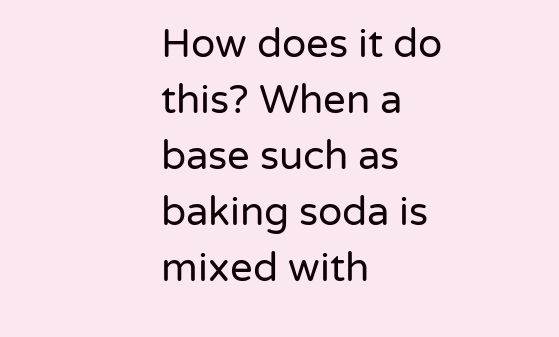How does it do this? When a base such as baking soda is mixed with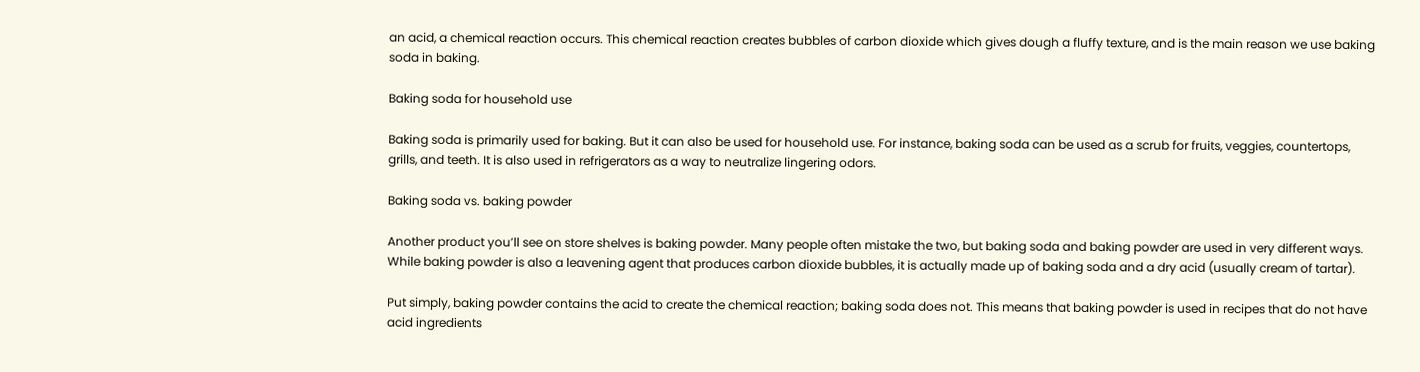an acid, a chemical reaction occurs. This chemical reaction creates bubbles of carbon dioxide which gives dough a fluffy texture, and is the main reason we use baking soda in baking.

Baking soda for household use

Baking soda is primarily used for baking. But it can also be used for household use. For instance, baking soda can be used as a scrub for fruits, veggies, countertops, grills, and teeth. It is also used in refrigerators as a way to neutralize lingering odors.

Baking soda vs. baking powder

Another product you’ll see on store shelves is baking powder. Many people often mistake the two, but baking soda and baking powder are used in very different ways. While baking powder is also a leavening agent that produces carbon dioxide bubbles, it is actually made up of baking soda and a dry acid (usually cream of tartar).

Put simply, baking powder contains the acid to create the chemical reaction; baking soda does not. This means that baking powder is used in recipes that do not have acid ingredients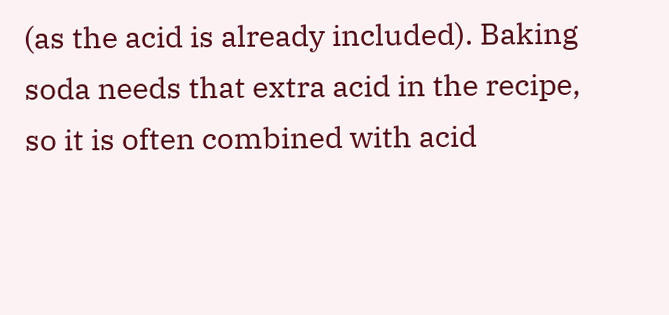(as the acid is already included). Baking soda needs that extra acid in the recipe, so it is often combined with acid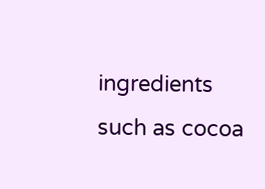ingredients such as cocoa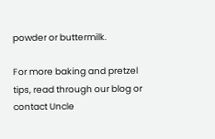powder or buttermilk.

For more baking and pretzel tips, read through our blog or contact Uncle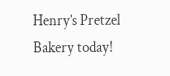Henry’s Pretzel Bakery today!